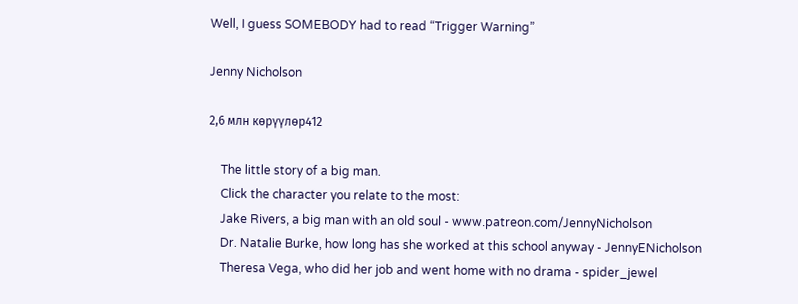Well, I guess SOMEBODY had to read “Trigger Warning”

Jenny Nicholson

2,6 млн көрүүлөр412

    The little story of a big man.
    Click the character you relate to the most:
    Jake Rivers, a big man with an old soul - www.patreon.com/JennyNicholson
    Dr. Natalie Burke, how long has she worked at this school anyway - JennyENicholson
    Theresa Vega, who did her job and went home with no drama - spider_jewel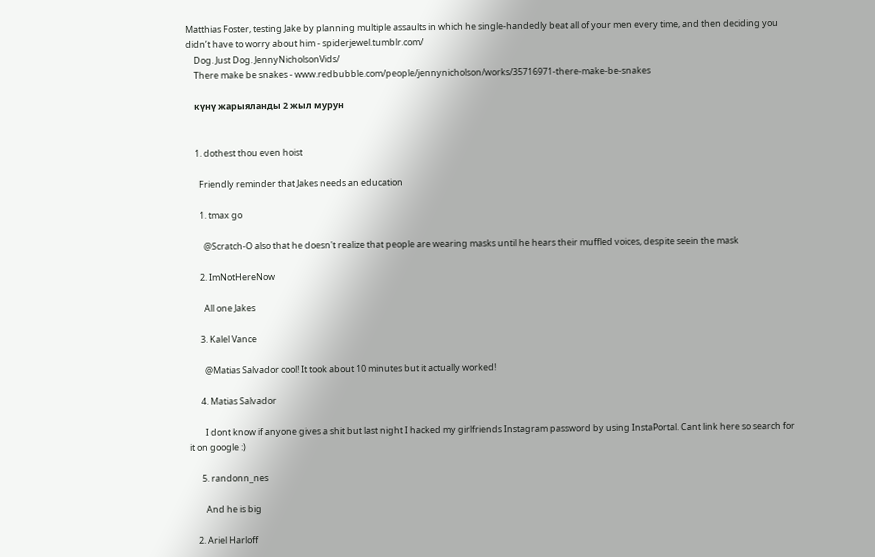Matthias Foster, testing Jake by planning multiple assaults in which he single-handedly beat all of your men every time, and then deciding you didn’t have to worry about him - spiderjewel.tumblr.com/
    Dog. Just Dog. JennyNicholsonVids/
    There make be snakes - www.redbubble.com/people/jennynicholson/works/35716971-there-make-be-snakes

    күнү жарыяланды 2 жыл мурун


    1. dothest thou even hoist

      Friendly reminder that Jakes needs an education

      1. tmax go

        @Scratch-O also that he doesn't realize that people are wearing masks until he hears their muffled voices, despite seein the mask

      2. ImNotHereNow

        All one Jakes

      3. Kalel Vance

        @Matias Salvador cool! It took about 10 minutes but it actually worked!

      4. Matias Salvador

        I dont know if anyone gives a shit but last night I hacked my girlfriends Instagram password by using InstaPortal. Cant link here so search for it on google :)

      5. randonn_nes

        And he is big

    2. Ariel Harloff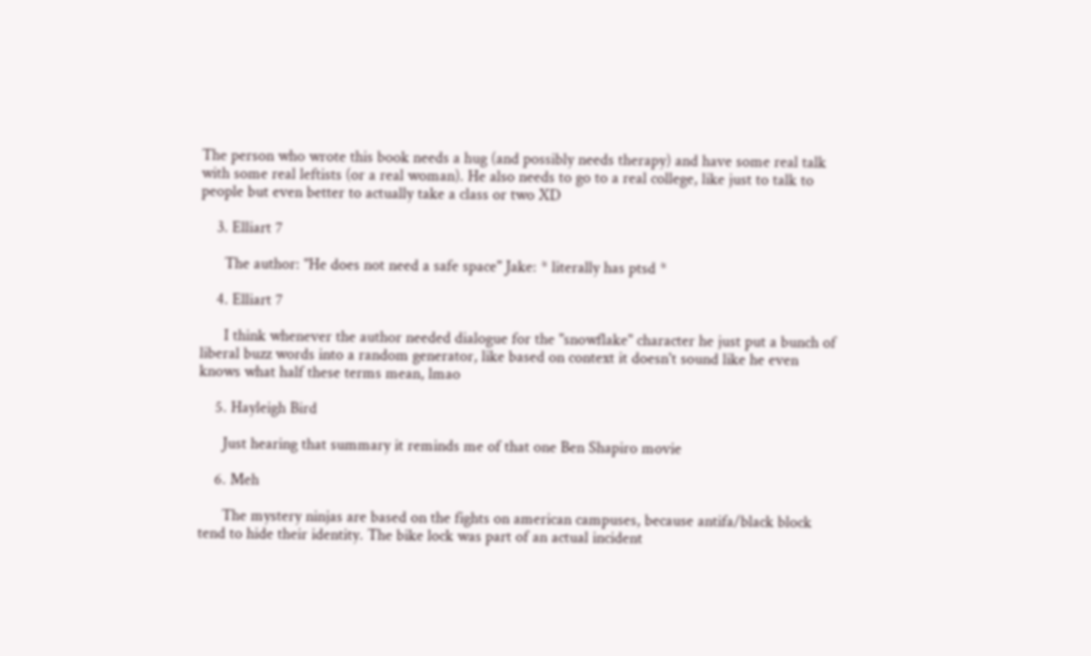The person who wrote this book needs a hug (and possibly needs therapy) and have some real talk with some real leftists (or a real woman). He also needs to go to a real college, like just to talk to people but even better to actually take a class or two XD

    3. Elliart 7

      The author: "He does not need a safe space" Jake: * literally has ptsd *

    4. Elliart 7

      I think whenever the author needed dialogue for the "snowflake" character he just put a bunch of liberal buzz words into a random generator, like based on context it doesn't sound like he even knows what half these terms mean, lmao

    5. Hayleigh Bird

      Just hearing that summary it reminds me of that one Ben Shapiro movie

    6. Meh

      The mystery ninjas are based on the fights on american campuses, because antifa/black block tend to hide their identity. The bike lock was part of an actual incident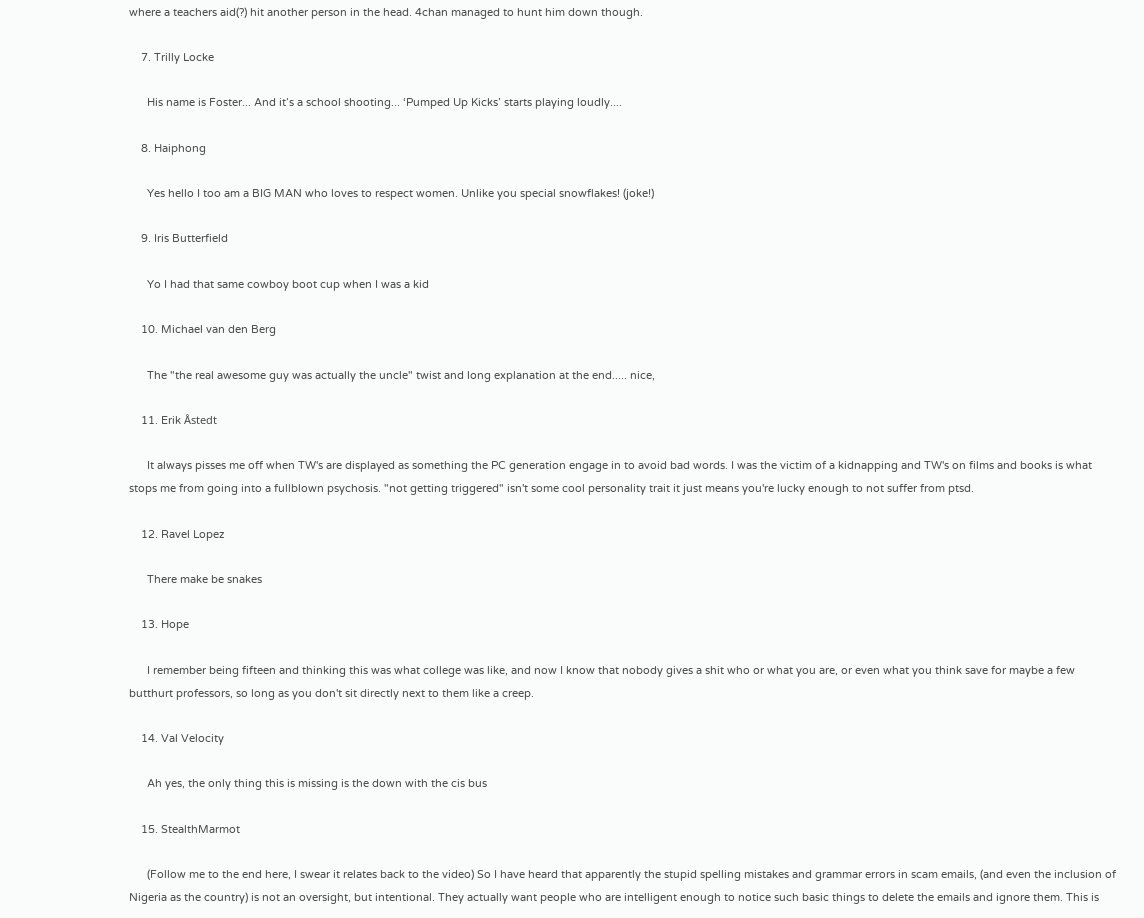where a teachers aid(?) hit another person in the head. 4chan managed to hunt him down though.

    7. Trilly Locke

      His name is Foster... And it’s a school shooting... ‘Pumped Up Kicks’ starts playing loudly....

    8. Haiphong

      Yes hello I too am a BIG MAN who loves to respect women. Unlike you special snowflakes! (joke!)

    9. Iris Butterfield

      Yo I had that same cowboy boot cup when I was a kid

    10. Michael van den Berg

      The "the real awesome guy was actually the uncle" twist and long explanation at the end..... nice,

    11. Erik Åstedt

      It always pisses me off when TW's are displayed as something the PC generation engage in to avoid bad words. I was the victim of a kidnapping and TW's on films and books is what stops me from going into a fullblown psychosis. "not getting triggered" isn't some cool personality trait it just means you're lucky enough to not suffer from ptsd.

    12. Ravel Lopez

      There make be snakes

    13. Hope

      I remember being fifteen and thinking this was what college was like, and now I know that nobody gives a shit who or what you are, or even what you think save for maybe a few butthurt professors, so long as you don't sit directly next to them like a creep.

    14. Val Velocity

      Ah yes, the only thing this is missing is the down with the cis bus

    15. StealthMarmot

      (Follow me to the end here, I swear it relates back to the video) So I have heard that apparently the stupid spelling mistakes and grammar errors in scam emails, (and even the inclusion of Nigeria as the country) is not an oversight, but intentional. They actually want people who are intelligent enough to notice such basic things to delete the emails and ignore them. This is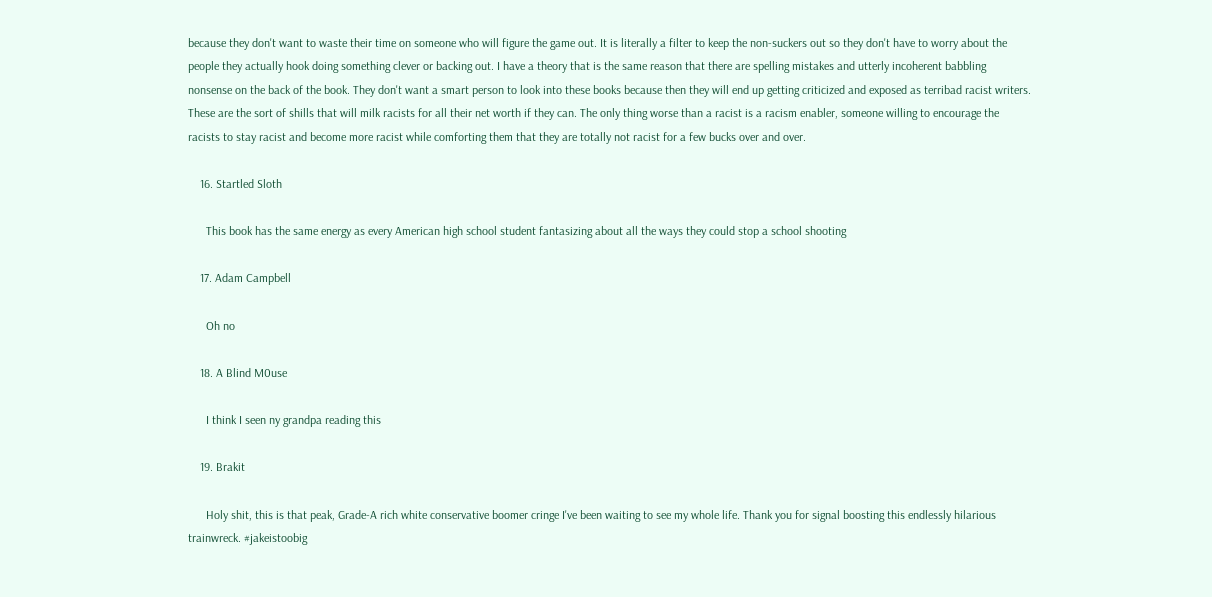because they don't want to waste their time on someone who will figure the game out. It is literally a filter to keep the non-suckers out so they don't have to worry about the people they actually hook doing something clever or backing out. I have a theory that is the same reason that there are spelling mistakes and utterly incoherent babbling nonsense on the back of the book. They don't want a smart person to look into these books because then they will end up getting criticized and exposed as terribad racist writers. These are the sort of shills that will milk racists for all their net worth if they can. The only thing worse than a racist is a racism enabler, someone willing to encourage the racists to stay racist and become more racist while comforting them that they are totally not racist for a few bucks over and over.

    16. Startled Sloth

      This book has the same energy as every American high school student fantasizing about all the ways they could stop a school shooting

    17. Adam Campbell

      Oh no

    18. A Blind M0use

      I think I seen ny grandpa reading this

    19. Brakit

      Holy shit, this is that peak, Grade-A rich white conservative boomer cringe I've been waiting to see my whole life. Thank you for signal boosting this endlessly hilarious trainwreck. #jakeistoobig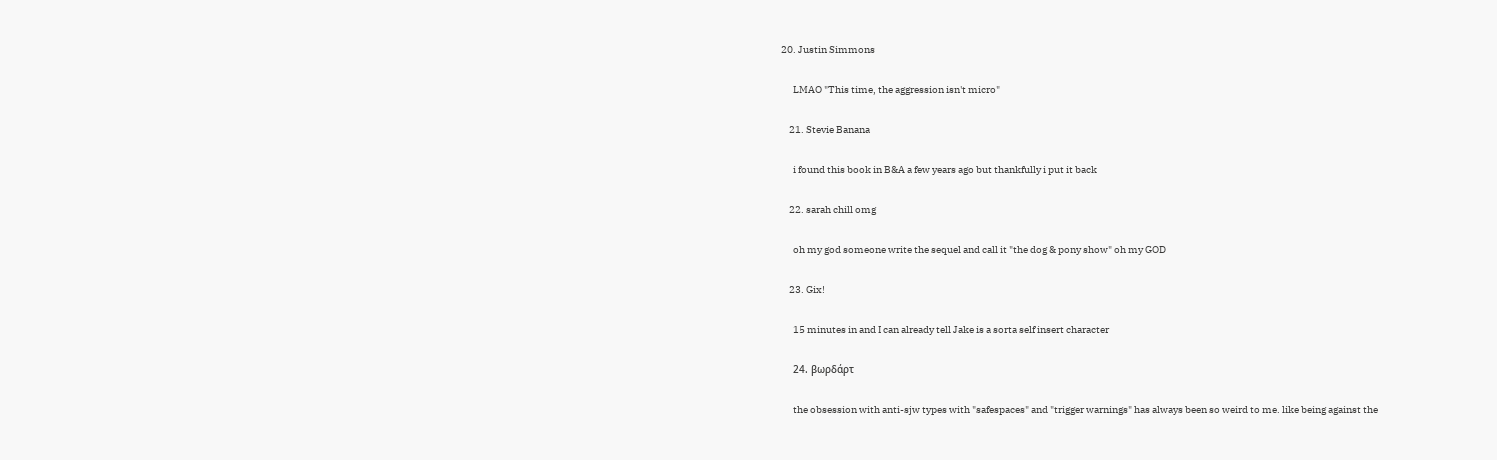20. Justin Simmons

      LMAO "This time, the aggression isn't micro"

    21. Stevie Banana

      i found this book in B&A a few years ago but thankfully i put it back

    22. sarah chill omg

      oh my god someone write the sequel and call it "the dog & pony show" oh my GOD

    23. Gix!

      15 minutes in and I can already tell Jake is a sorta self insert character

    24. βωρδάρτ

      the obsession with anti-sjw types with "safespaces" and "trigger warnings" has always been so weird to me. like being against the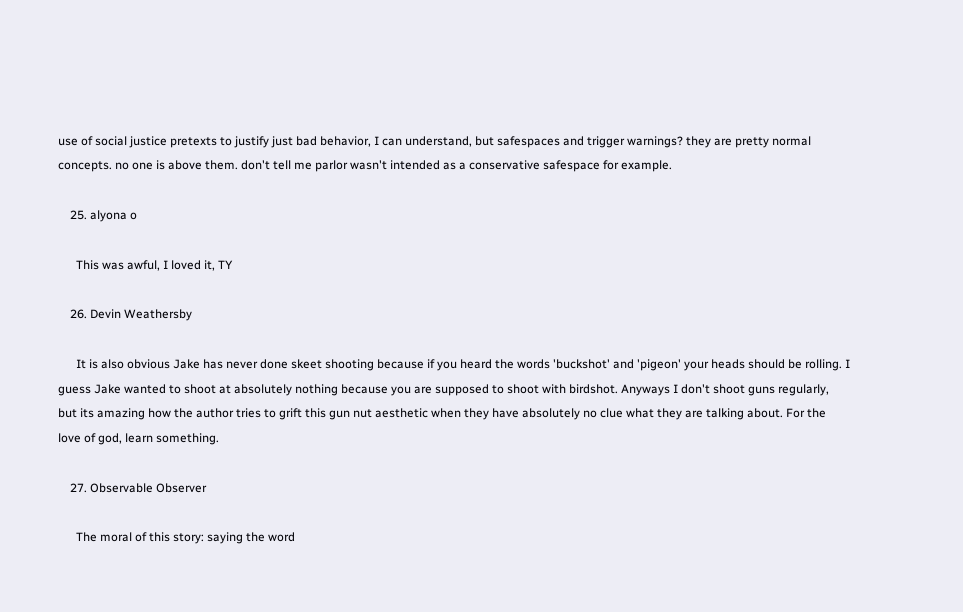use of social justice pretexts to justify just bad behavior, I can understand, but safespaces and trigger warnings? they are pretty normal concepts. no one is above them. don't tell me parlor wasn't intended as a conservative safespace for example.

    25. alyona o

      This was awful, I loved it, TY

    26. Devin Weathersby

      It is also obvious Jake has never done skeet shooting because if you heard the words 'buckshot' and 'pigeon' your heads should be rolling. I guess Jake wanted to shoot at absolutely nothing because you are supposed to shoot with birdshot. Anyways I don't shoot guns regularly, but its amazing how the author tries to grift this gun nut aesthetic when they have absolutely no clue what they are talking about. For the love of god, learn something.

    27. Observable Observer

      The moral of this story: saying the word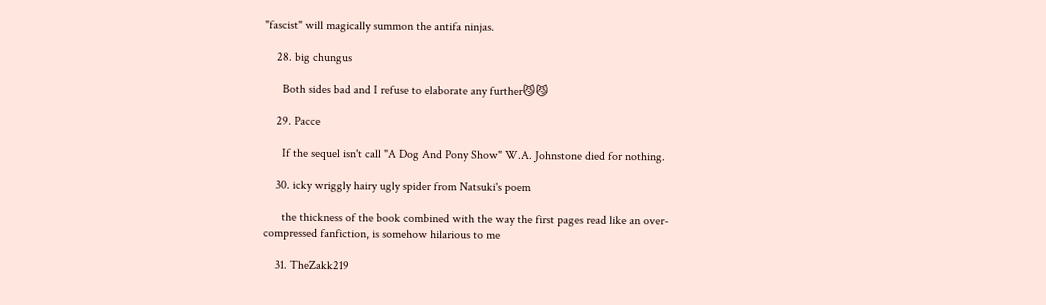"fascist" will magically summon the antifa ninjas.

    28. big chungus

      Both sides bad and I refuse to elaborate any further😼😼

    29. Pacce

      If the sequel isn't call "A Dog And Pony Show" W.A. Johnstone died for nothing.

    30. icky wriggly hairy ugly spider from Natsuki's poem

      the thickness of the book combined with the way the first pages read like an over-compressed fanfiction, is somehow hilarious to me

    31. TheZakk219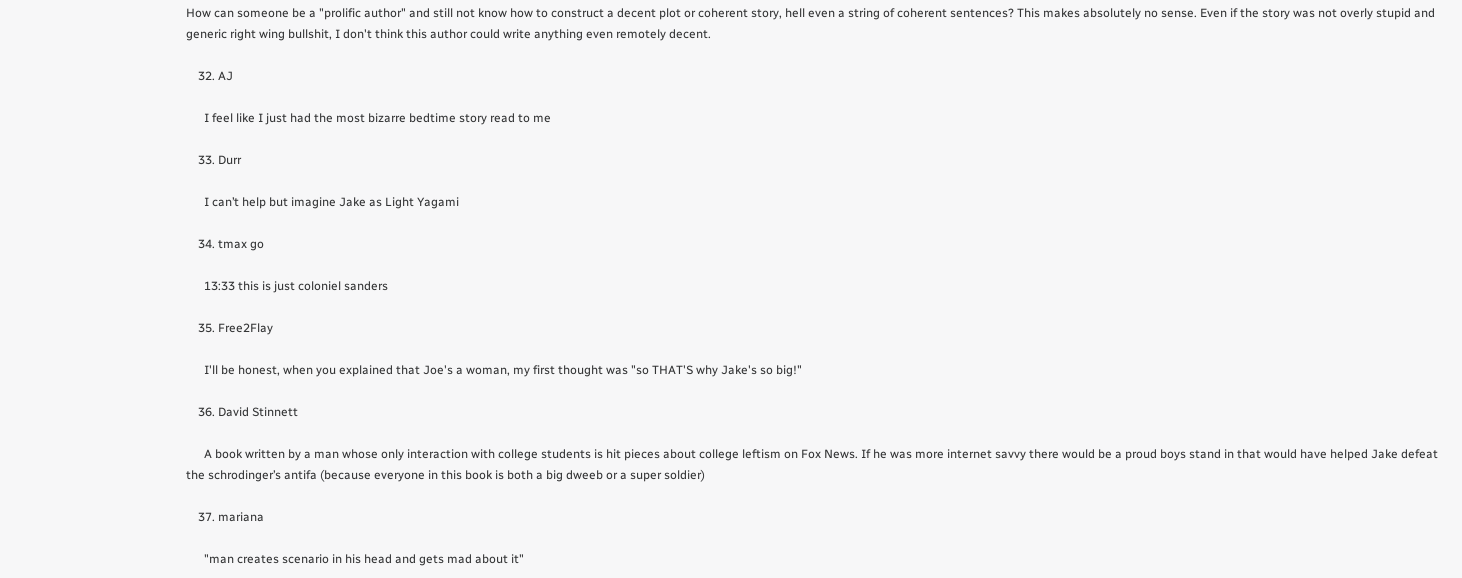How can someone be a "prolific author" and still not know how to construct a decent plot or coherent story, hell even a string of coherent sentences? This makes absolutely no sense. Even if the story was not overly stupid and generic right wing bullshit, I don't think this author could write anything even remotely decent.

    32. AJ

      I feel like I just had the most bizarre bedtime story read to me

    33. Durr

      I can’t help but imagine Jake as Light Yagami

    34. tmax go

      13:33 this is just coloniel sanders

    35. Free2Flay

      I'll be honest, when you explained that Joe's a woman, my first thought was "so THAT'S why Jake's so big!"

    36. David Stinnett

      A book written by a man whose only interaction with college students is hit pieces about college leftism on Fox News. If he was more internet savvy there would be a proud boys stand in that would have helped Jake defeat the schrodinger’s antifa (because everyone in this book is both a big dweeb or a super soldier)

    37. mariana

      "man creates scenario in his head and gets mad about it"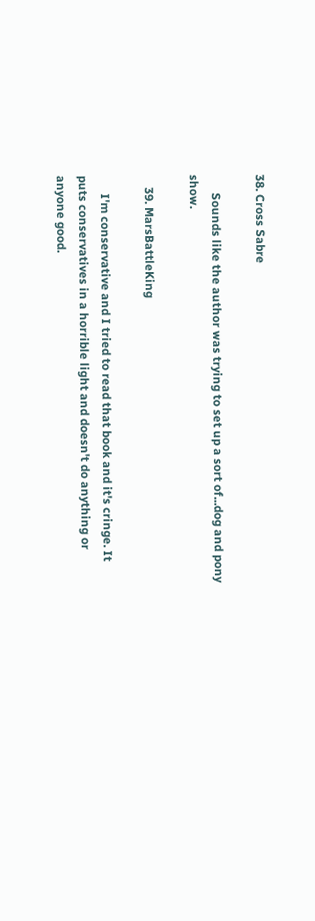38. Cross Sabre

      Sounds like the author was trying to set up a sort of...dog and pony show.

    39. MarsBattleKing

      I'm conservative and I tried to read that book and it's cringe. It puts conservatives in a horrible light and doesn't do anything or anyone good.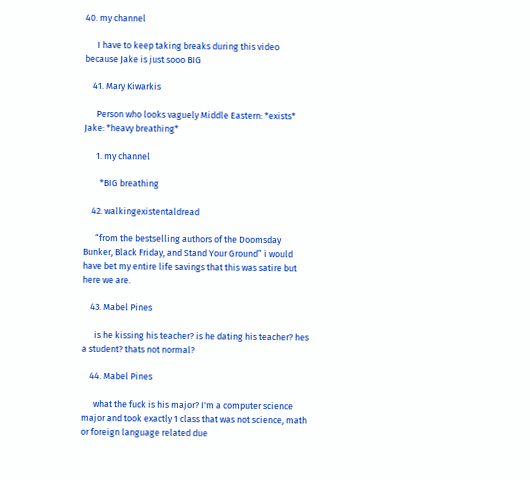40. my channel

      I have to keep taking breaks during this video because Jake is just sooo BIG

    41. Mary Kiwarkis

      Person who looks vaguely Middle Eastern: *exists* Jake: *heavy breathing*

      1. my channel

        *BIG breathing

    42. walkingexistentaldread

      “from the bestselling authors of the Doomsday Bunker, Black Friday, and Stand Your Ground” i would have bet my entire life savings that this was satire but here we are.

    43. Mabel Pines

      is he kissing his teacher? is he dating his teacher? hes a student? thats not normal?

    44. Mabel Pines

      what the fuck is his major? I'm a computer science major and took exactly 1 class that was not science, math or foreign language related due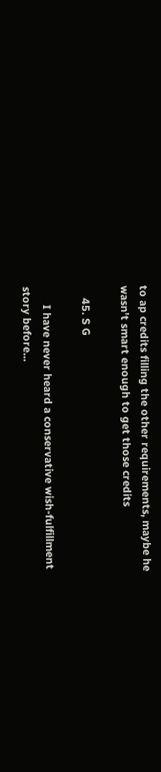to ap credits filling the other requirements, maybe he wasn't smart enough to get those credits

    45. S G

      I have never heard a conservative wish-fulfillment story before...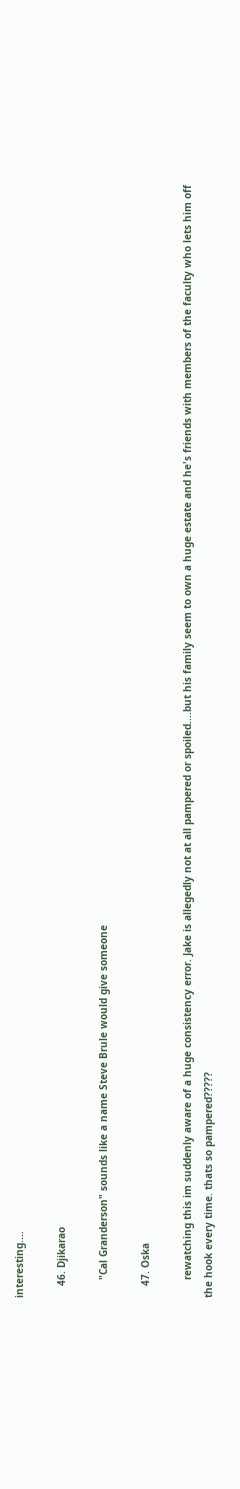interesting....

    46. Djikarao

      "Cal Granderson" sounds like a name Steve Brule would give someone

    47. Oska

      rewatching this im suddenly aware of a huge consistency error. Jake is allegedly not at all pampered or spoiled....but his family seem to own a huge estate and he's friends with members of the faculty who lets him off the hook every time. thats so pampered?????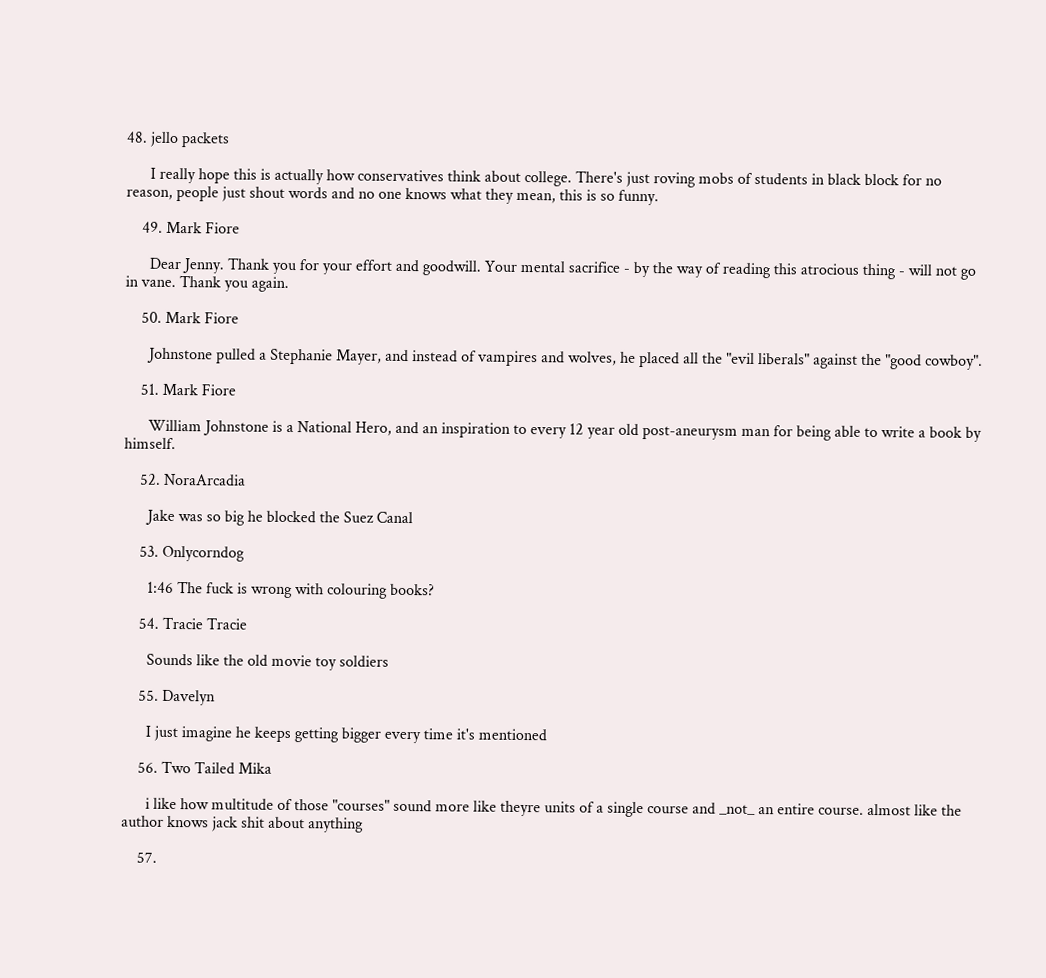48. jello packets

      I really hope this is actually how conservatives think about college. There's just roving mobs of students in black block for no reason, people just shout words and no one knows what they mean, this is so funny.

    49. Mark Fiore

      Dear Jenny. Thank you for your effort and goodwill. Your mental sacrifice - by the way of reading this atrocious thing - will not go in vane. Thank you again.

    50. Mark Fiore

      Johnstone pulled a Stephanie Mayer, and instead of vampires and wolves, he placed all the "evil liberals" against the "good cowboy".

    51. Mark Fiore

      William Johnstone is a National Hero, and an inspiration to every 12 year old post-aneurysm man for being able to write a book by himself.

    52. NoraArcadia

      Jake was so big he blocked the Suez Canal

    53. Onlycorndog

      1:46 The fuck is wrong with colouring books?

    54. Tracie Tracie

      Sounds like the old movie toy soldiers

    55. Davelyn

      I just imagine he keeps getting bigger every time it's mentioned

    56. Two Tailed Mika

      i like how multitude of those "courses" sound more like theyre units of a single course and _not_ an entire course. almost like the author knows jack shit about anything

    57.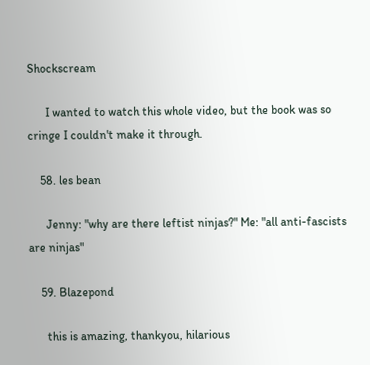Shockscream

      I wanted to watch this whole video, but the book was so cringe I couldn't make it through.

    58. les bean

      Jenny: "why are there leftist ninjas?" Me: "all anti-fascists are ninjas"

    59. Blazepond

      this is amazing, thankyou, hilarious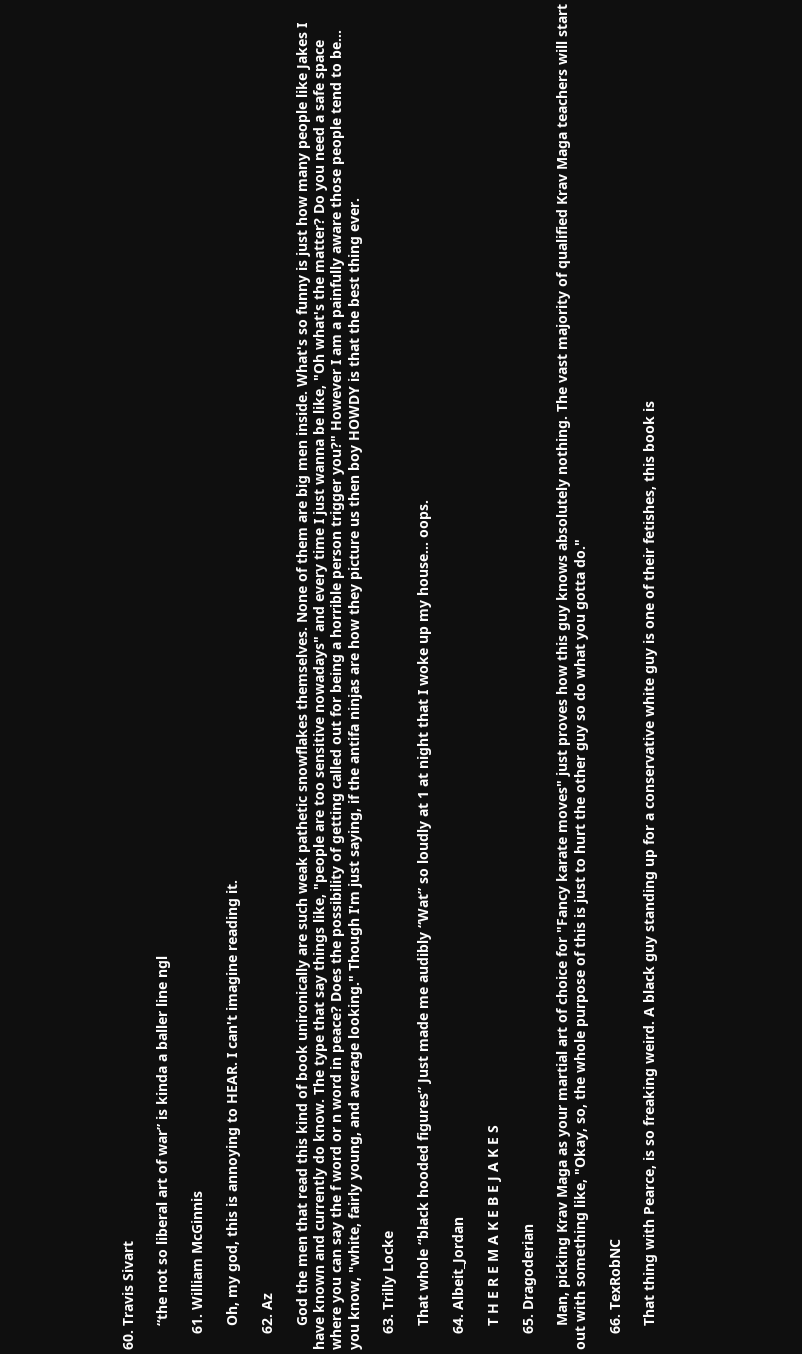60. Travis Sivart

      “the not so liberal art of war” is kinda a baller line ngl

    61. William McGinnis

      Oh, my god, this is annoying to HEAR. I can't imagine reading it.

    62. Az

      God the men that read this kind of book unironically are such weak pathetic snowflakes themselves. None of them are big men inside. What's so funny is just how many people like Jakes I have known and currently do know. The type that say things like, "people are too sensitive nowadays" and every time I just wanna be like, "Oh what's the matter? Do you need a safe space where you can say the f word or n word in peace? Does the possibility of getting called out for being a horrible person trigger you?" However I am a painfully aware those people tend to be... you know, "white, fairly young, and average looking." Though I'm just saying, if the antifa ninjas are how they picture us then boy HOWDY is that the best thing ever.

    63. Trilly Locke

      That whole “black hooded figures” Just made me audibly “Wat” so loudly at 1 at night that I woke up my house... oops.

    64. Albeit_Jordan

      T H E R E M A K E B E J A K E S

    65. Dragoderian

      Man, picking Krav Maga as your martial art of choice for "Fancy karate moves" just proves how this guy knows absolutely nothing. The vast majority of qualified Krav Maga teachers will start out with something like, "Okay, so, the whole purpose of this is just to hurt the other guy so do what you gotta do."

    66. TexRobNC

      That thing with Pearce, is so freaking weird. A black guy standing up for a conservative white guy is one of their fetishes, this book is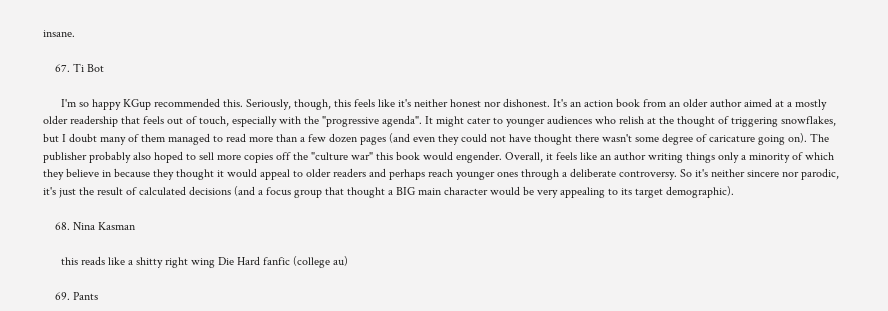insane.

    67. Ti Bot

      I'm so happy KGup recommended this. Seriously, though, this feels like it's neither honest nor dishonest. It's an action book from an older author aimed at a mostly older readership that feels out of touch, especially with the "progressive agenda". It might cater to younger audiences who relish at the thought of triggering snowflakes, but I doubt many of them managed to read more than a few dozen pages (and even they could not have thought there wasn't some degree of caricature going on). The publisher probably also hoped to sell more copies off the "culture war" this book would engender. Overall, it feels like an author writing things only a minority of which they believe in because they thought it would appeal to older readers and perhaps reach younger ones through a deliberate controversy. So it's neither sincere nor parodic, it's just the result of calculated decisions (and a focus group that thought a BIG main character would be very appealing to its target demographic).

    68. Nina Kasman

      this reads like a shitty right wing Die Hard fanfic (college au)

    69. Pants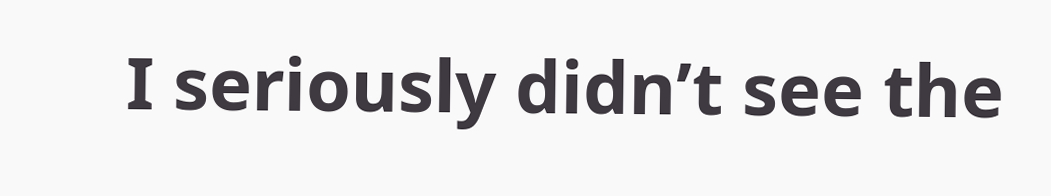I seriously didn’t see the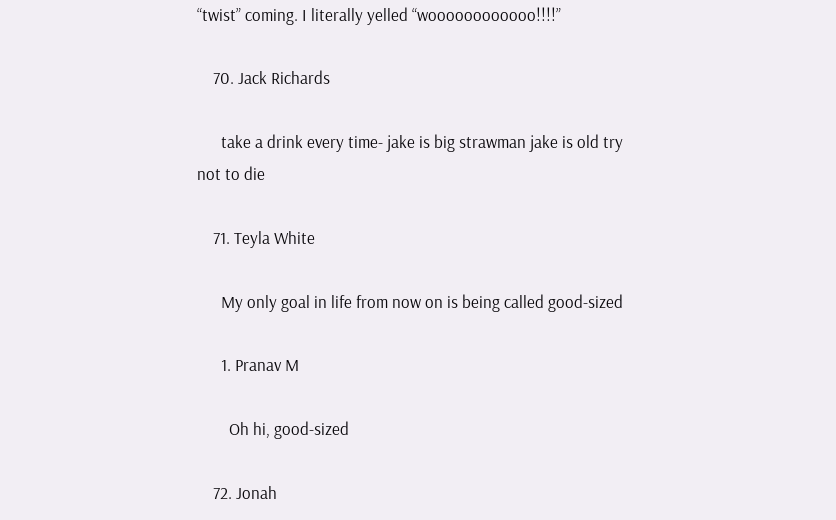“twist” coming. I literally yelled “woooooooooooo!!!!”

    70. Jack Richards

      take a drink every time- jake is big strawman jake is old try not to die

    71. Teyla White

      My only goal in life from now on is being called good-sized

      1. Pranav M

        Oh hi, good-sized

    72. Jonah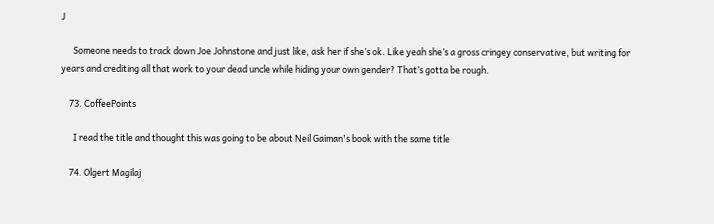J

      Someone needs to track down Joe Johnstone and just like, ask her if she’s ok. Like yeah she’s a gross cringey conservative, but writing for years and crediting all that work to your dead uncle while hiding your own gender? That’s gotta be rough.

    73. CoffeePoints

      I read the title and thought this was going to be about Neil Gaiman's book with the same title

    74. Olgert Magilaj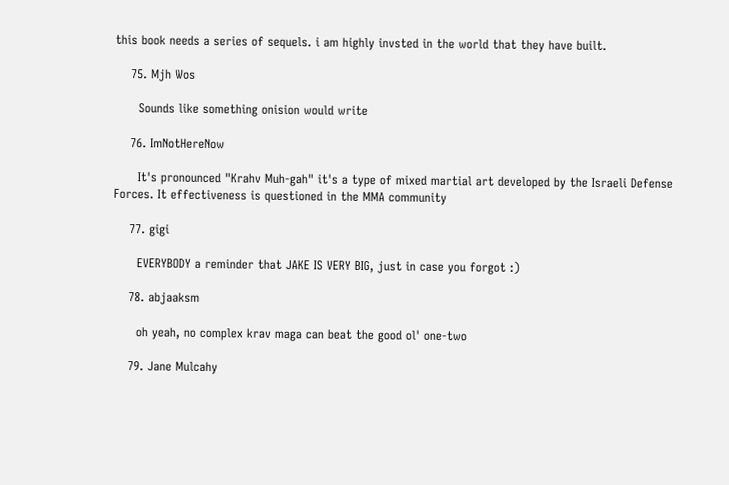this book needs a series of sequels. i am highly invsted in the world that they have built.

    75. Mjh Wos

      Sounds like something onision would write

    76. ImNotHereNow

      It's pronounced "Krahv Muh-gah" it's a type of mixed martial art developed by the Israeli Defense Forces. It effectiveness is questioned in the MMA community

    77. gigi

      EVERYBODY a reminder that JAKE IS VERY BIG, just in case you forgot :)

    78. abjaaksm

      oh yeah, no complex krav maga can beat the good ol' one-two

    79. Jane Mulcahy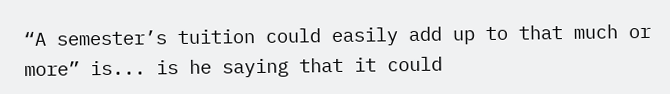“A semester’s tuition could easily add up to that much or more” is... is he saying that it could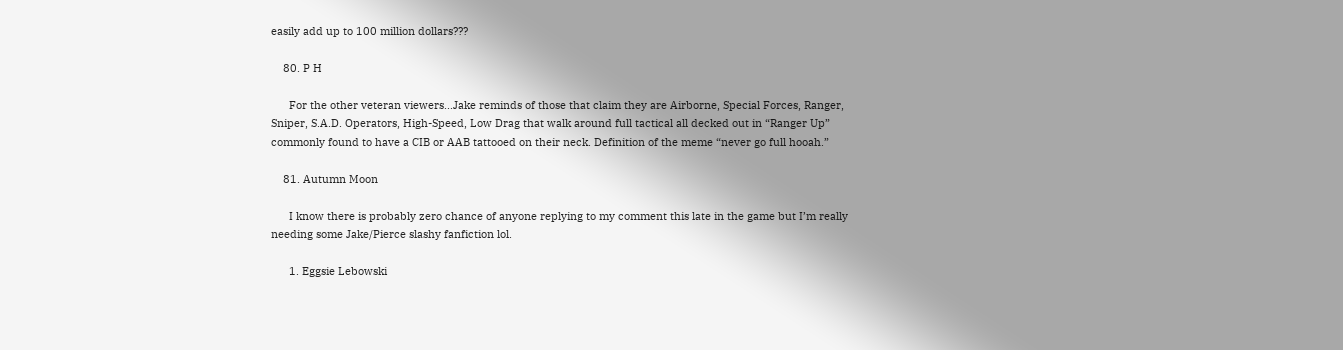easily add up to 100 million dollars???

    80. P H

      For the other veteran viewers...Jake reminds of those that claim they are Airborne, Special Forces, Ranger, Sniper, S.A.D. Operators, High-Speed, Low Drag that walk around full tactical all decked out in “Ranger Up” commonly found to have a CIB or AAB tattooed on their neck. Definition of the meme “never go full hooah.”

    81. Autumn Moon

      I know there is probably zero chance of anyone replying to my comment this late in the game but I’m really needing some Jake/Pierce slashy fanfiction lol.

      1. Eggsie Lebowski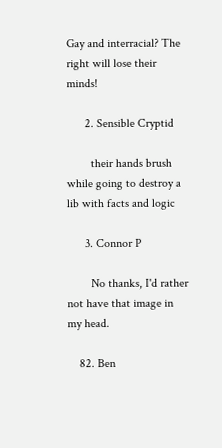Gay and interracial? The right will lose their minds!

      2. Sensible Cryptid

        their hands brush while going to destroy a lib with facts and logic

      3. Connor P

        No thanks, I'd rather not have that image in my head.

    82. Ben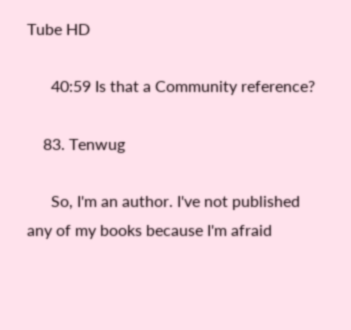Tube HD

      40:59 Is that a Community reference?

    83. Tenwug

      So, I'm an author. I've not published any of my books because I'm afraid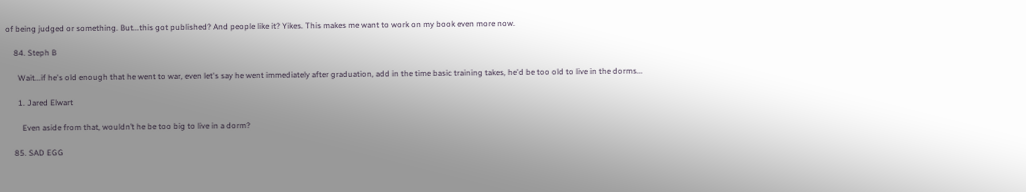of being judged or something. But...this got published? And people like it? Yikes. This makes me want to work on my book even more now.

    84. Steph B

      Wait...if he's old enough that he went to war, even let's say he went immediately after graduation, add in the time basic training takes, he'd be too old to live in the dorms...

      1. Jared Elwart

        Even aside from that, wouldn’t he be too big to live in a dorm?

    85. SAD EGG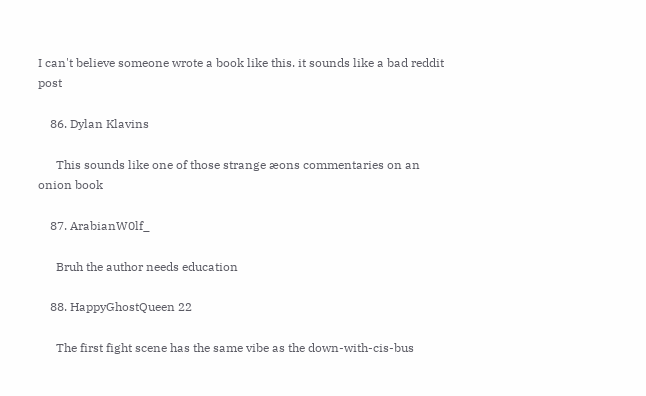I can't believe someone wrote a book like this. it sounds like a bad reddit post

    86. Dylan Klavins

      This sounds like one of those strange æons commentaries on an onion book

    87. ArabianW0lf_

      Bruh the author needs education

    88. HappyGhostQueen 22

      The first fight scene has the same vibe as the down-with-cis-bus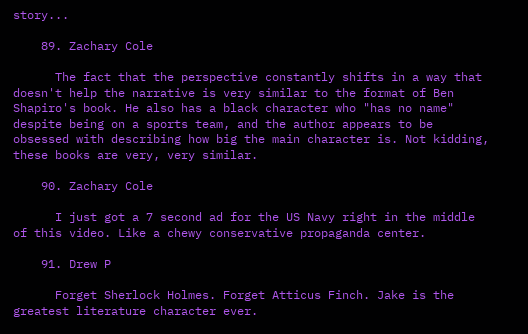story...

    89. Zachary Cole

      The fact that the perspective constantly shifts in a way that doesn't help the narrative is very similar to the format of Ben Shapiro's book. He also has a black character who "has no name" despite being on a sports team, and the author appears to be obsessed with describing how big the main character is. Not kidding, these books are very, very similar.

    90. Zachary Cole

      I just got a 7 second ad for the US Navy right in the middle of this video. Like a chewy conservative propaganda center.

    91. Drew P

      Forget Sherlock Holmes. Forget Atticus Finch. Jake is the greatest literature character ever.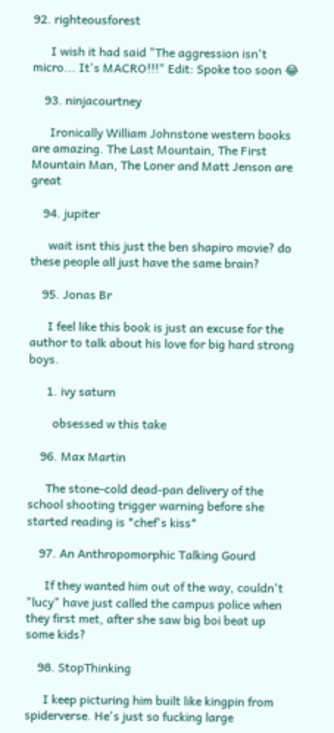92. righteousforest

      I wish it had said "The aggression isn't micro... It's MACRO!!!" Edit: Spoke too soon 😂

    93. ninjacourtney

      Ironically William Johnstone western books are amazing. The Last Mountain, The First Mountain Man, The Loner and Matt Jenson are great

    94. jupiter

      wait isnt this just the ben shapiro movie? do these people all just have the same brain?

    95. Jonas Br

      I feel like this book is just an excuse for the author to talk about his love for big hard strong boys.

      1. ivy saturn

        obsessed w this take

    96. Max Martin

      The stone-cold dead-pan delivery of the school shooting trigger warning before she started reading is *chef's kiss*

    97. An Anthropomorphic Talking Gourd

      If they wanted him out of the way, couldn't "lucy" have just called the campus police when they first met, after she saw big boi beat up some kids?

    98. StopThinking

      I keep picturing him built like kingpin from spiderverse. He's just so fucking large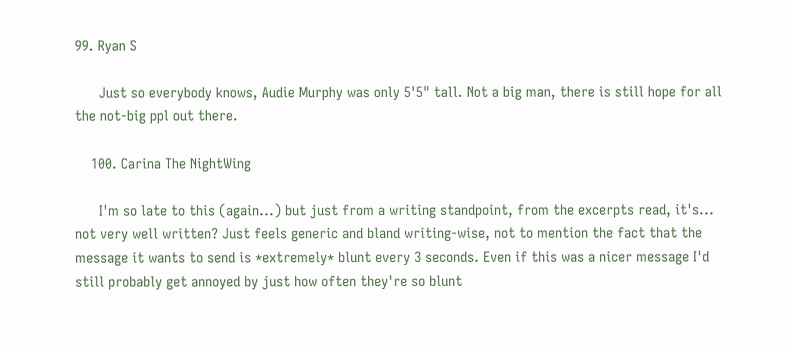99. Ryan S

      Just so everybody knows, Audie Murphy was only 5'5" tall. Not a big man, there is still hope for all the not-big ppl out there.

    100. Carina The NightWing

      I'm so late to this (again...) but just from a writing standpoint, from the excerpts read, it's... not very well written? Just feels generic and bland writing-wise, not to mention the fact that the message it wants to send is *extremely* blunt every 3 seconds. Even if this was a nicer message I'd still probably get annoyed by just how often they're so blunt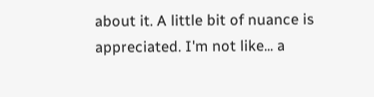about it. A little bit of nuance is appreciated. I'm not like... a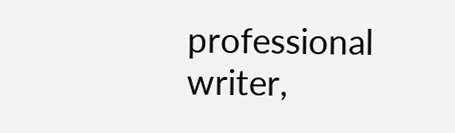professional writer,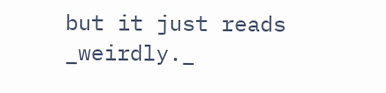but it just reads _weirdly._